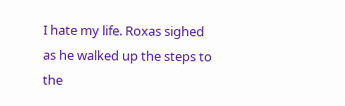I hate my life. Roxas sighed as he walked up the steps to the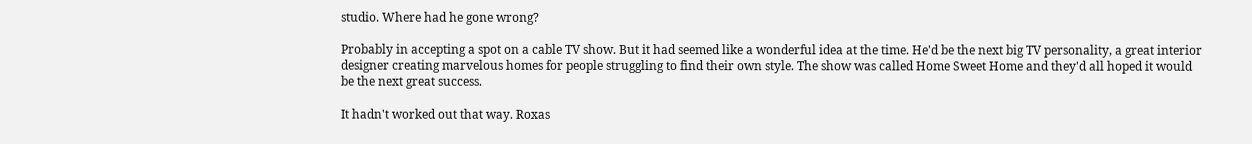studio. Where had he gone wrong?

Probably in accepting a spot on a cable TV show. But it had seemed like a wonderful idea at the time. He'd be the next big TV personality, a great interior designer creating marvelous homes for people struggling to find their own style. The show was called Home Sweet Home and they'd all hoped it would be the next great success.

It hadn't worked out that way. Roxas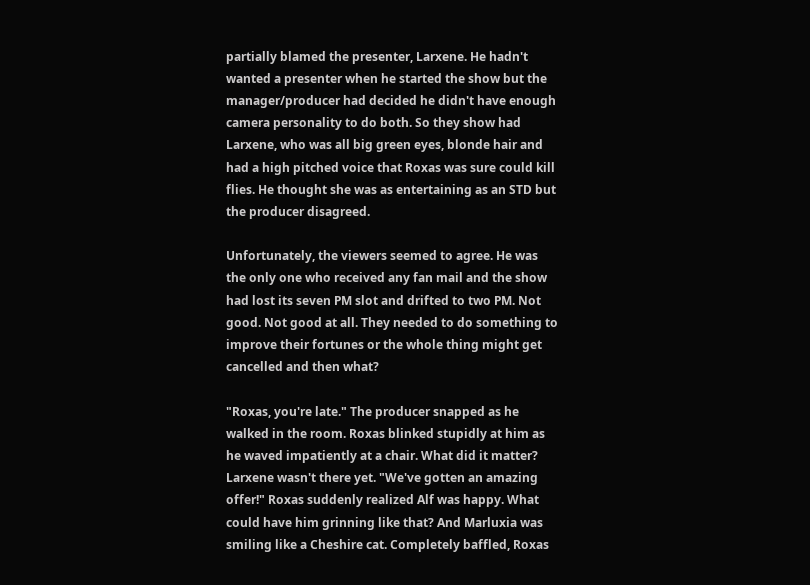partially blamed the presenter, Larxene. He hadn't wanted a presenter when he started the show but the manager/producer had decided he didn't have enough camera personality to do both. So they show had Larxene, who was all big green eyes, blonde hair and had a high pitched voice that Roxas was sure could kill flies. He thought she was as entertaining as an STD but the producer disagreed.

Unfortunately, the viewers seemed to agree. He was the only one who received any fan mail and the show had lost its seven PM slot and drifted to two PM. Not good. Not good at all. They needed to do something to improve their fortunes or the whole thing might get cancelled and then what?

"Roxas, you're late." The producer snapped as he walked in the room. Roxas blinked stupidly at him as he waved impatiently at a chair. What did it matter? Larxene wasn't there yet. "We've gotten an amazing offer!" Roxas suddenly realized Alf was happy. What could have him grinning like that? And Marluxia was smiling like a Cheshire cat. Completely baffled, Roxas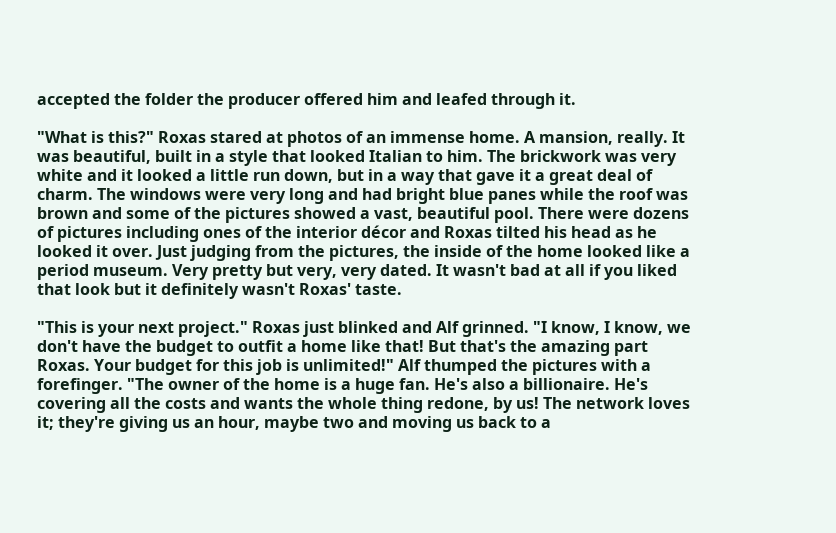accepted the folder the producer offered him and leafed through it.

"What is this?" Roxas stared at photos of an immense home. A mansion, really. It was beautiful, built in a style that looked Italian to him. The brickwork was very white and it looked a little run down, but in a way that gave it a great deal of charm. The windows were very long and had bright blue panes while the roof was brown and some of the pictures showed a vast, beautiful pool. There were dozens of pictures including ones of the interior décor and Roxas tilted his head as he looked it over. Just judging from the pictures, the inside of the home looked like a period museum. Very pretty but very, very dated. It wasn't bad at all if you liked that look but it definitely wasn't Roxas' taste.

"This is your next project." Roxas just blinked and Alf grinned. "I know, I know, we don't have the budget to outfit a home like that! But that's the amazing part Roxas. Your budget for this job is unlimited!" Alf thumped the pictures with a forefinger. "The owner of the home is a huge fan. He's also a billionaire. He's covering all the costs and wants the whole thing redone, by us! The network loves it; they're giving us an hour, maybe two and moving us back to a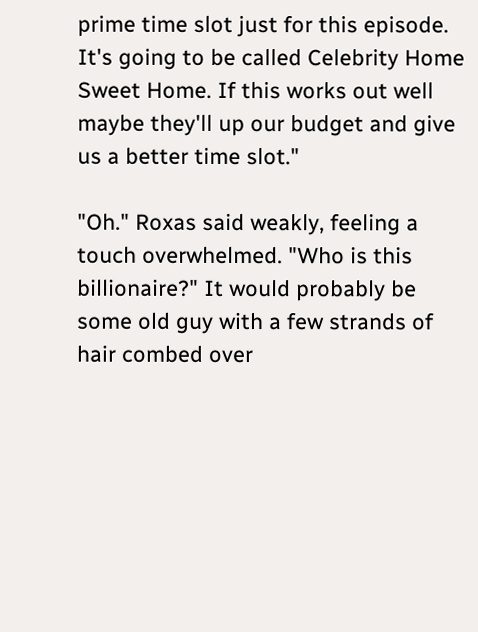prime time slot just for this episode. It's going to be called Celebrity Home Sweet Home. If this works out well maybe they'll up our budget and give us a better time slot."

"Oh." Roxas said weakly, feeling a touch overwhelmed. "Who is this billionaire?" It would probably be some old guy with a few strands of hair combed over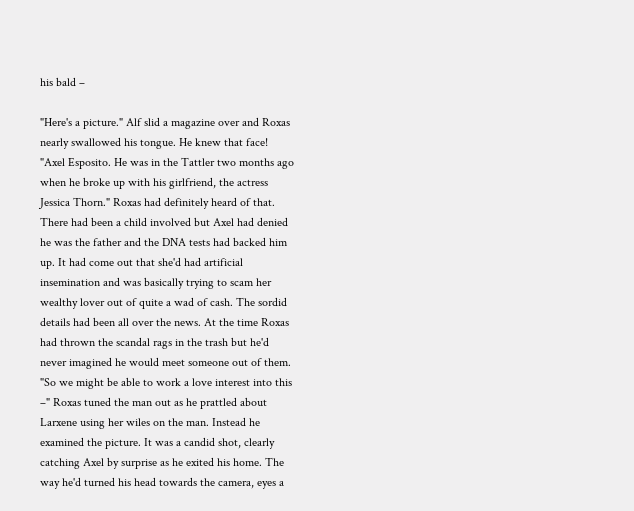his bald –

"Here's a picture." Alf slid a magazine over and Roxas nearly swallowed his tongue. He knew that face! "Axel Esposito. He was in the Tattler two months ago when he broke up with his girlfriend, the actress Jessica Thorn." Roxas had definitely heard of that. There had been a child involved but Axel had denied he was the father and the DNA tests had backed him up. It had come out that she'd had artificial insemination and was basically trying to scam her wealthy lover out of quite a wad of cash. The sordid details had been all over the news. At the time Roxas had thrown the scandal rags in the trash but he'd never imagined he would meet someone out of them. "So we might be able to work a love interest into this –" Roxas tuned the man out as he prattled about Larxene using her wiles on the man. Instead he examined the picture. It was a candid shot, clearly catching Axel by surprise as he exited his home. The way he'd turned his head towards the camera, eyes a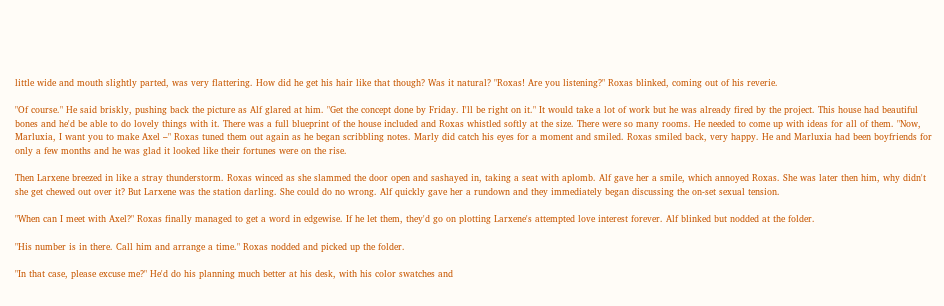little wide and mouth slightly parted, was very flattering. How did he get his hair like that though? Was it natural? "Roxas! Are you listening?" Roxas blinked, coming out of his reverie.

"Of course." He said briskly, pushing back the picture as Alf glared at him. "Get the concept done by Friday. I'll be right on it." It would take a lot of work but he was already fired by the project. This house had beautiful bones and he'd be able to do lovely things with it. There was a full blueprint of the house included and Roxas whistled softly at the size. There were so many rooms. He needed to come up with ideas for all of them. "Now, Marluxia, I want you to make Axel –" Roxas tuned them out again as he began scribbling notes. Marly did catch his eyes for a moment and smiled. Roxas smiled back, very happy. He and Marluxia had been boyfriends for only a few months and he was glad it looked like their fortunes were on the rise.

Then Larxene breezed in like a stray thunderstorm. Roxas winced as she slammed the door open and sashayed in, taking a seat with aplomb. Alf gave her a smile, which annoyed Roxas. She was later then him, why didn't she get chewed out over it? But Larxene was the station darling. She could do no wrong. Alf quickly gave her a rundown and they immediately began discussing the on-set sexual tension.

"When can I meet with Axel?" Roxas finally managed to get a word in edgewise. If he let them, they'd go on plotting Larxene's attempted love interest forever. Alf blinked but nodded at the folder.

"His number is in there. Call him and arrange a time." Roxas nodded and picked up the folder.

"In that case, please excuse me?" He'd do his planning much better at his desk, with his color swatches and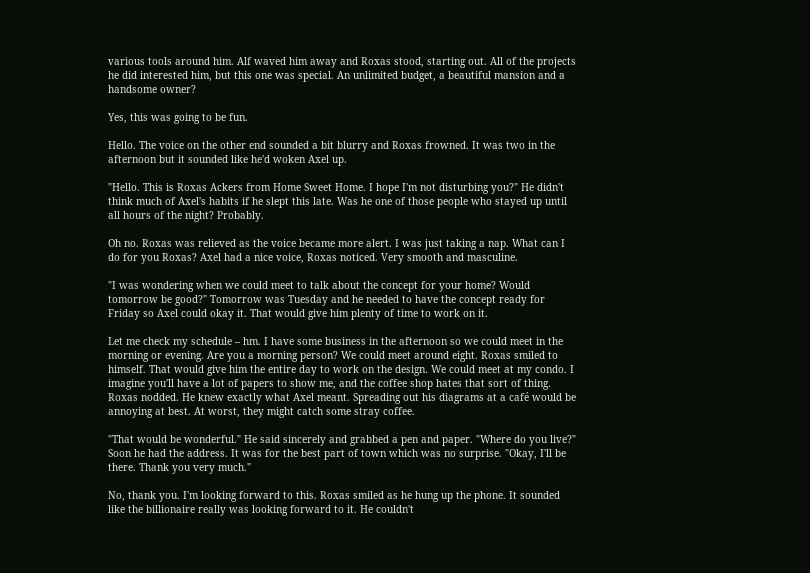various tools around him. Alf waved him away and Roxas stood, starting out. All of the projects he did interested him, but this one was special. An unlimited budget, a beautiful mansion and a handsome owner?

Yes, this was going to be fun.

Hello. The voice on the other end sounded a bit blurry and Roxas frowned. It was two in the afternoon but it sounded like he'd woken Axel up.

"Hello. This is Roxas Ackers from Home Sweet Home. I hope I'm not disturbing you?" He didn't think much of Axel's habits if he slept this late. Was he one of those people who stayed up until all hours of the night? Probably.

Oh no. Roxas was relieved as the voice became more alert. I was just taking a nap. What can I do for you Roxas? Axel had a nice voice, Roxas noticed. Very smooth and masculine.

"I was wondering when we could meet to talk about the concept for your home? Would tomorrow be good?" Tomorrow was Tuesday and he needed to have the concept ready for Friday so Axel could okay it. That would give him plenty of time to work on it.

Let me check my schedule – hm. I have some business in the afternoon so we could meet in the morning or evening. Are you a morning person? We could meet around eight. Roxas smiled to himself. That would give him the entire day to work on the design. We could meet at my condo. I imagine you'll have a lot of papers to show me, and the coffee shop hates that sort of thing. Roxas nodded. He knew exactly what Axel meant. Spreading out his diagrams at a café would be annoying at best. At worst, they might catch some stray coffee.

"That would be wonderful." He said sincerely and grabbed a pen and paper. "Where do you live?" Soon he had the address. It was for the best part of town which was no surprise. "Okay, I'll be there. Thank you very much."

No, thank you. I'm looking forward to this. Roxas smiled as he hung up the phone. It sounded like the billionaire really was looking forward to it. He couldn't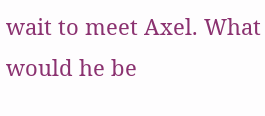wait to meet Axel. What would he be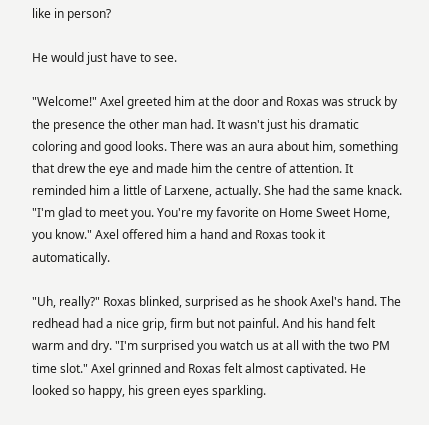like in person?

He would just have to see.

"Welcome!" Axel greeted him at the door and Roxas was struck by the presence the other man had. It wasn't just his dramatic coloring and good looks. There was an aura about him, something that drew the eye and made him the centre of attention. It reminded him a little of Larxene, actually. She had the same knack. "I'm glad to meet you. You're my favorite on Home Sweet Home, you know." Axel offered him a hand and Roxas took it automatically.

"Uh, really?" Roxas blinked, surprised as he shook Axel's hand. The redhead had a nice grip, firm but not painful. And his hand felt warm and dry. "I'm surprised you watch us at all with the two PM time slot." Axel grinned and Roxas felt almost captivated. He looked so happy, his green eyes sparkling.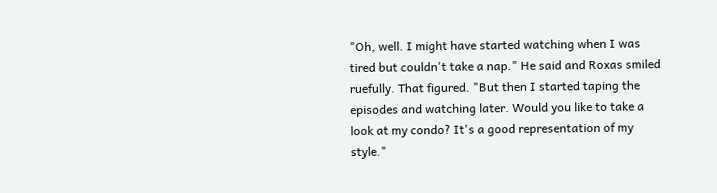"Oh, well. I might have started watching when I was tired but couldn't take a nap." He said and Roxas smiled ruefully. That figured. "But then I started taping the episodes and watching later. Would you like to take a look at my condo? It's a good representation of my style."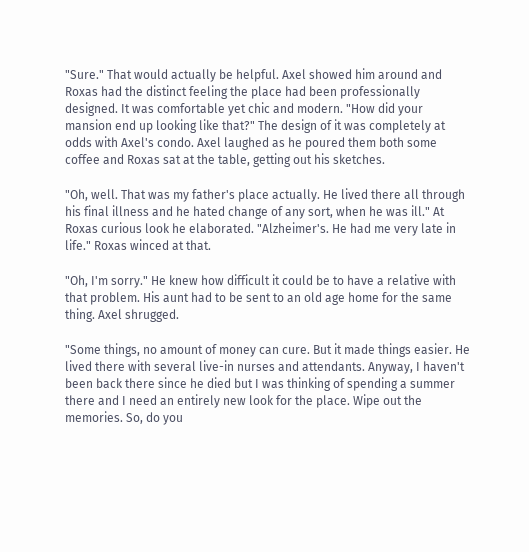"Sure." That would actually be helpful. Axel showed him around and Roxas had the distinct feeling the place had been professionally designed. It was comfortable yet chic and modern. "How did your mansion end up looking like that?" The design of it was completely at odds with Axel's condo. Axel laughed as he poured them both some coffee and Roxas sat at the table, getting out his sketches.

"Oh, well. That was my father's place actually. He lived there all through his final illness and he hated change of any sort, when he was ill." At Roxas curious look he elaborated. "Alzheimer's. He had me very late in life." Roxas winced at that.

"Oh, I'm sorry." He knew how difficult it could be to have a relative with that problem. His aunt had to be sent to an old age home for the same thing. Axel shrugged.

"Some things, no amount of money can cure. But it made things easier. He lived there with several live-in nurses and attendants. Anyway, I haven't been back there since he died but I was thinking of spending a summer there and I need an entirely new look for the place. Wipe out the memories. So, do you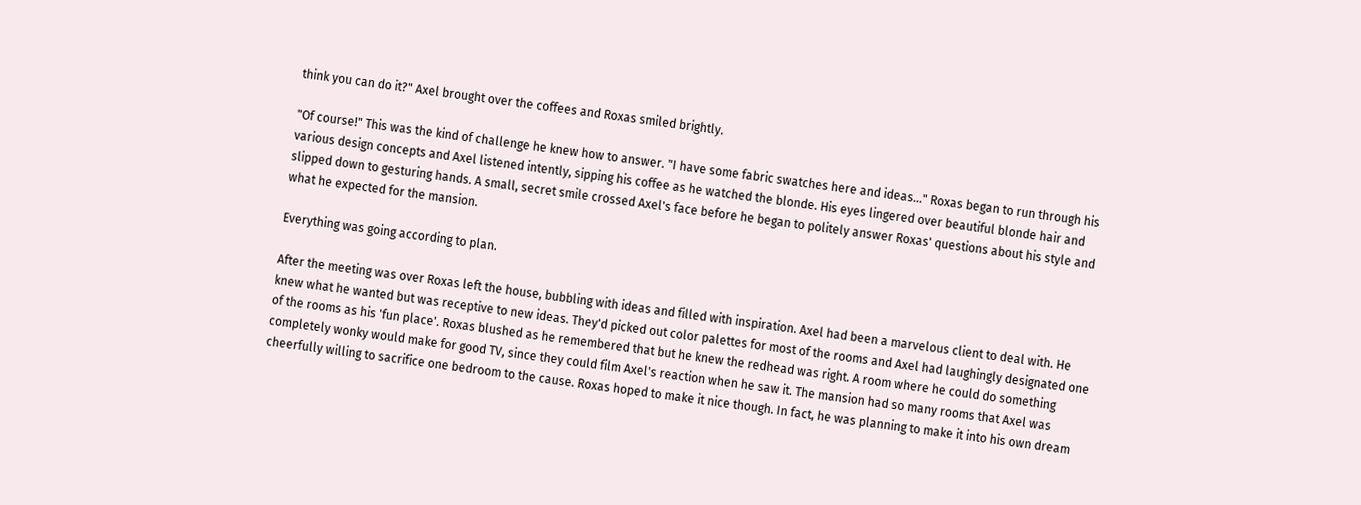think you can do it?" Axel brought over the coffees and Roxas smiled brightly.

"Of course!" This was the kind of challenge he knew how to answer. "I have some fabric swatches here and ideas…" Roxas began to run through his various design concepts and Axel listened intently, sipping his coffee as he watched the blonde. His eyes lingered over beautiful blonde hair and slipped down to gesturing hands. A small, secret smile crossed Axel's face before he began to politely answer Roxas' questions about his style and what he expected for the mansion.

Everything was going according to plan.

After the meeting was over Roxas left the house, bubbling with ideas and filled with inspiration. Axel had been a marvelous client to deal with. He knew what he wanted but was receptive to new ideas. They'd picked out color palettes for most of the rooms and Axel had laughingly designated one of the rooms as his 'fun place'. Roxas blushed as he remembered that but he knew the redhead was right. A room where he could do something completely wonky would make for good TV, since they could film Axel's reaction when he saw it. The mansion had so many rooms that Axel was cheerfully willing to sacrifice one bedroom to the cause. Roxas hoped to make it nice though. In fact, he was planning to make it into his own dream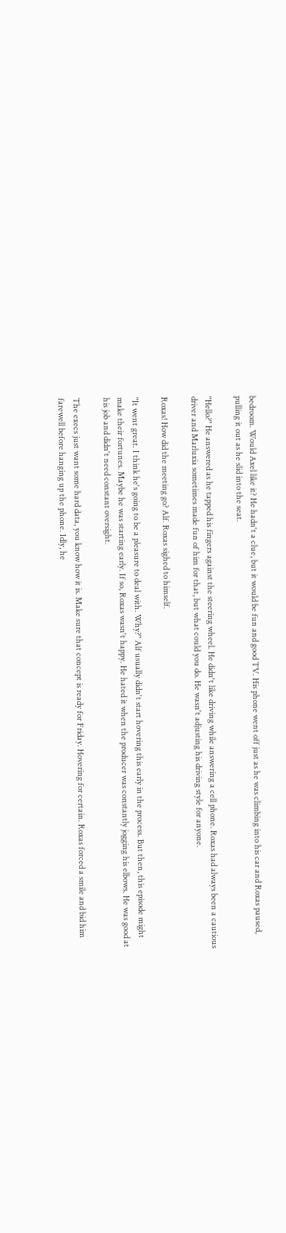bedroom. Would Axel like it? He hadn't a clue, but it would be fun and good TV. His phone went off just as he was climbing into his car and Roxas paused, pulling it out as he slid into the seat.

"Hello?" He answered as he tapped his fingers against the steering wheel. He didn't like driving while answering a cell phone. Roxas had always been a cautious driver and Marluxia sometimes made fun of him for that, but what could you do. He wasn't adjusting his driving style for anyone.

Roxas! How did the meeting go? Alf. Roxas sighed to himself.

"It went great. I think he's going to be a pleasure to deal with. Why?" Alf usually didn't start hovering this early in the process. But then, this episode might make their fortunes. Maybe he was starting early. If so, Roxas wasn't happy. He hated it when the producer was constantly jogging his elbows. He was good at his job and didn't need constant oversight.

The execs just want some hard data, you know how it is. Make sure that concept is ready for Friday. Hovering for certain. Roxas forced a smile and bid him farewell before hanging up the phone. Idly, he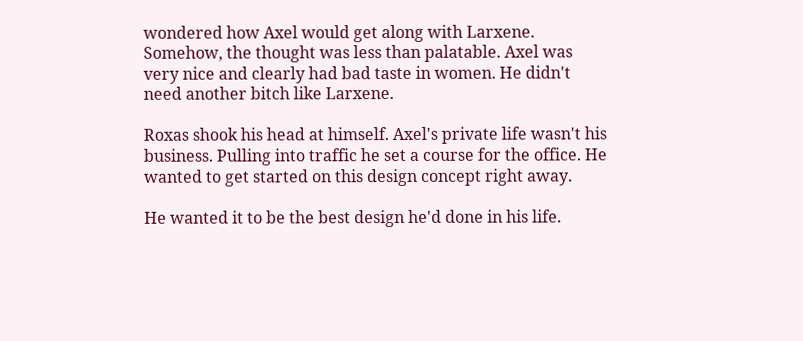wondered how Axel would get along with Larxene. Somehow, the thought was less than palatable. Axel was very nice and clearly had bad taste in women. He didn't need another bitch like Larxene.

Roxas shook his head at himself. Axel's private life wasn't his business. Pulling into traffic he set a course for the office. He wanted to get started on this design concept right away.

He wanted it to be the best design he'd done in his life.